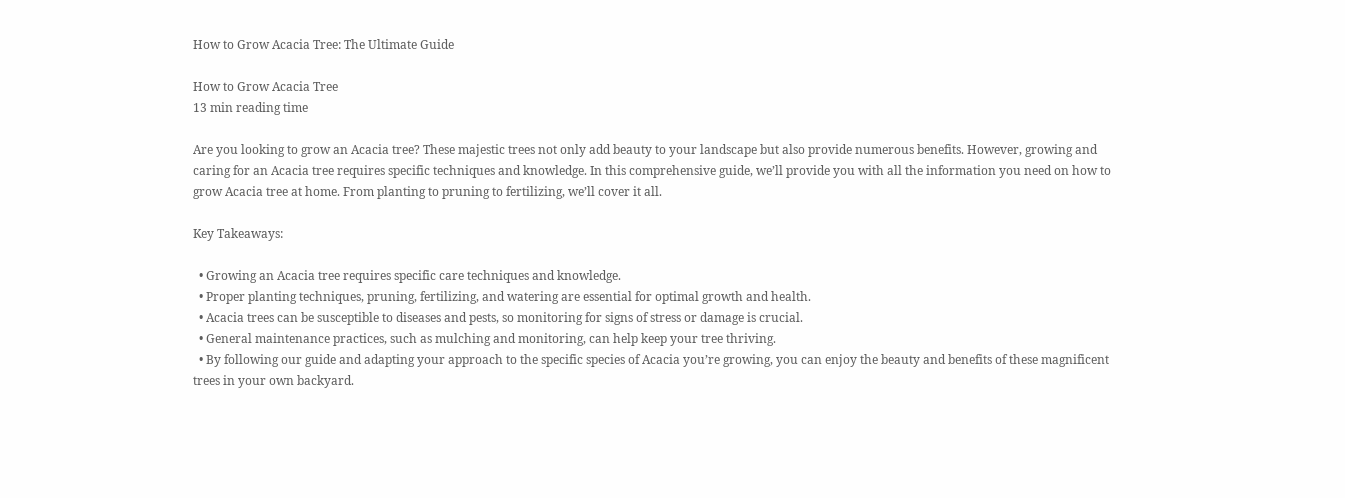How to Grow Acacia Tree: The Ultimate Guide

How to Grow Acacia Tree
13 min reading time

Are you looking to grow an Acacia tree? These majestic trees not only add beauty to your landscape but also provide numerous benefits. However, growing and caring for an Acacia tree requires specific techniques and knowledge. In this comprehensive guide, we’ll provide you with all the information you need on how to grow Acacia tree at home. From planting to pruning to fertilizing, we’ll cover it all.

Key Takeaways:

  • Growing an Acacia tree requires specific care techniques and knowledge.
  • Proper planting techniques, pruning, fertilizing, and watering are essential for optimal growth and health.
  • Acacia trees can be susceptible to diseases and pests, so monitoring for signs of stress or damage is crucial.
  • General maintenance practices, such as mulching and monitoring, can help keep your tree thriving.
  • By following our guide and adapting your approach to the specific species of Acacia you’re growing, you can enjoy the beauty and benefits of these magnificent trees in your own backyard.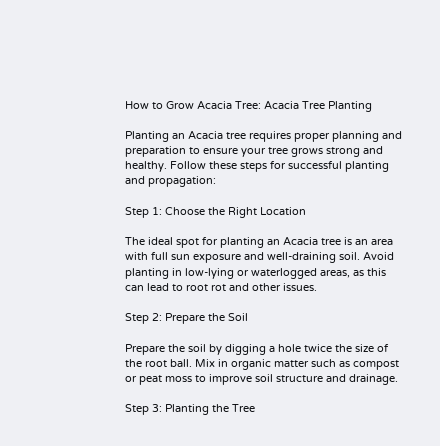How to Grow Acacia Tree: Acacia Tree Planting

Planting an Acacia tree requires proper planning and preparation to ensure your tree grows strong and healthy. Follow these steps for successful planting and propagation:

Step 1: Choose the Right Location

The ideal spot for planting an Acacia tree is an area with full sun exposure and well-draining soil. Avoid planting in low-lying or waterlogged areas, as this can lead to root rot and other issues.

Step 2: Prepare the Soil

Prepare the soil by digging a hole twice the size of the root ball. Mix in organic matter such as compost or peat moss to improve soil structure and drainage.

Step 3: Planting the Tree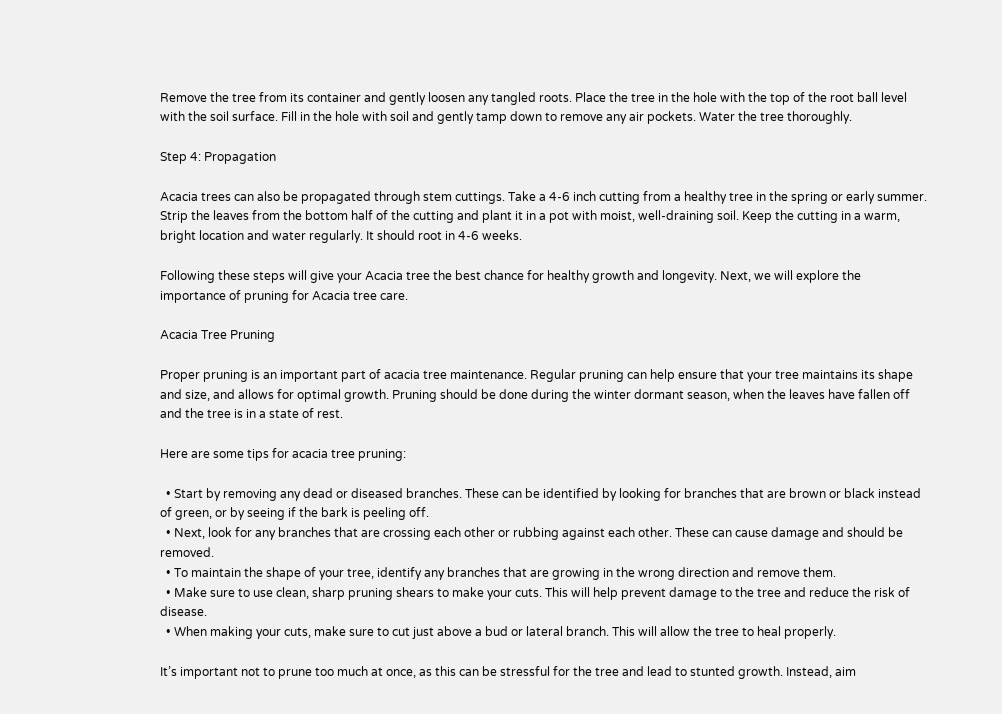Remove the tree from its container and gently loosen any tangled roots. Place the tree in the hole with the top of the root ball level with the soil surface. Fill in the hole with soil and gently tamp down to remove any air pockets. Water the tree thoroughly.

Step 4: Propagation

Acacia trees can also be propagated through stem cuttings. Take a 4-6 inch cutting from a healthy tree in the spring or early summer. Strip the leaves from the bottom half of the cutting and plant it in a pot with moist, well-draining soil. Keep the cutting in a warm, bright location and water regularly. It should root in 4-6 weeks.

Following these steps will give your Acacia tree the best chance for healthy growth and longevity. Next, we will explore the importance of pruning for Acacia tree care.

Acacia Tree Pruning

Proper pruning is an important part of acacia tree maintenance. Regular pruning can help ensure that your tree maintains its shape and size, and allows for optimal growth. Pruning should be done during the winter dormant season, when the leaves have fallen off and the tree is in a state of rest.

Here are some tips for acacia tree pruning:

  • Start by removing any dead or diseased branches. These can be identified by looking for branches that are brown or black instead of green, or by seeing if the bark is peeling off.
  • Next, look for any branches that are crossing each other or rubbing against each other. These can cause damage and should be removed.
  • To maintain the shape of your tree, identify any branches that are growing in the wrong direction and remove them.
  • Make sure to use clean, sharp pruning shears to make your cuts. This will help prevent damage to the tree and reduce the risk of disease.
  • When making your cuts, make sure to cut just above a bud or lateral branch. This will allow the tree to heal properly.

It’s important not to prune too much at once, as this can be stressful for the tree and lead to stunted growth. Instead, aim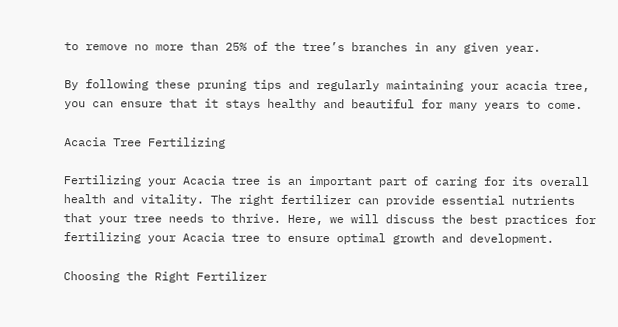to remove no more than 25% of the tree’s branches in any given year.

By following these pruning tips and regularly maintaining your acacia tree, you can ensure that it stays healthy and beautiful for many years to come.

Acacia Tree Fertilizing

Fertilizing your Acacia tree is an important part of caring for its overall health and vitality. The right fertilizer can provide essential nutrients that your tree needs to thrive. Here, we will discuss the best practices for fertilizing your Acacia tree to ensure optimal growth and development.

Choosing the Right Fertilizer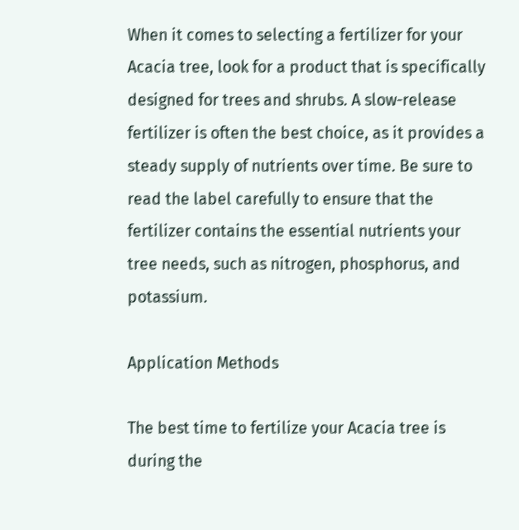When it comes to selecting a fertilizer for your Acacia tree, look for a product that is specifically designed for trees and shrubs. A slow-release fertilizer is often the best choice, as it provides a steady supply of nutrients over time. Be sure to read the label carefully to ensure that the fertilizer contains the essential nutrients your tree needs, such as nitrogen, phosphorus, and potassium.

Application Methods

The best time to fertilize your Acacia tree is during the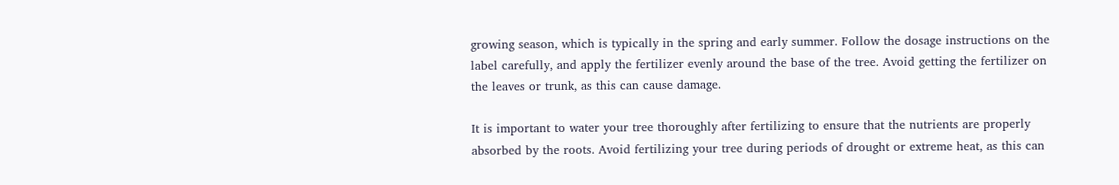growing season, which is typically in the spring and early summer. Follow the dosage instructions on the label carefully, and apply the fertilizer evenly around the base of the tree. Avoid getting the fertilizer on the leaves or trunk, as this can cause damage.

It is important to water your tree thoroughly after fertilizing to ensure that the nutrients are properly absorbed by the roots. Avoid fertilizing your tree during periods of drought or extreme heat, as this can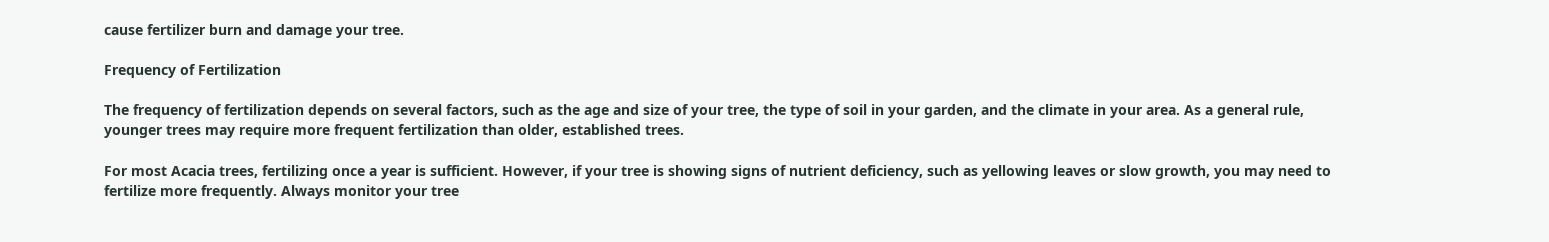cause fertilizer burn and damage your tree.

Frequency of Fertilization

The frequency of fertilization depends on several factors, such as the age and size of your tree, the type of soil in your garden, and the climate in your area. As a general rule, younger trees may require more frequent fertilization than older, established trees.

For most Acacia trees, fertilizing once a year is sufficient. However, if your tree is showing signs of nutrient deficiency, such as yellowing leaves or slow growth, you may need to fertilize more frequently. Always monitor your tree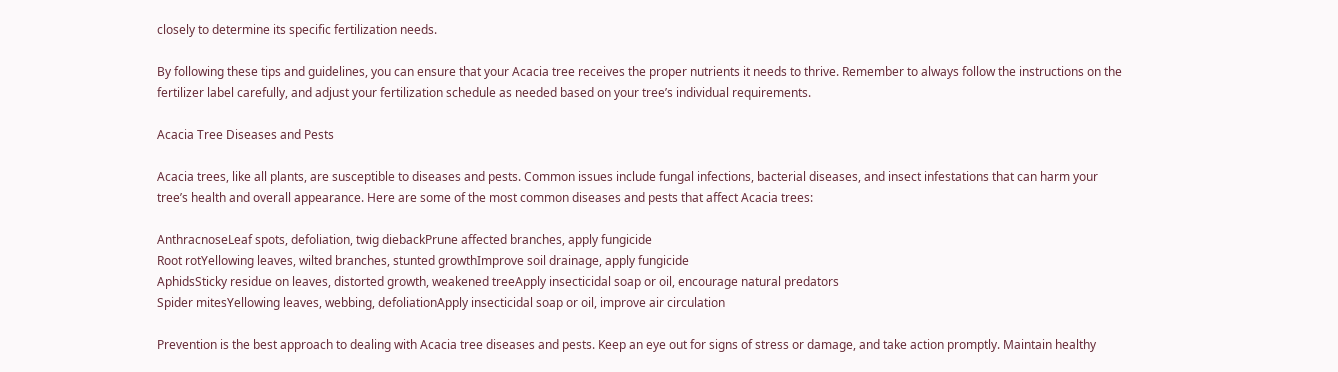closely to determine its specific fertilization needs.

By following these tips and guidelines, you can ensure that your Acacia tree receives the proper nutrients it needs to thrive. Remember to always follow the instructions on the fertilizer label carefully, and adjust your fertilization schedule as needed based on your tree’s individual requirements.

Acacia Tree Diseases and Pests

Acacia trees, like all plants, are susceptible to diseases and pests. Common issues include fungal infections, bacterial diseases, and insect infestations that can harm your tree’s health and overall appearance. Here are some of the most common diseases and pests that affect Acacia trees:

AnthracnoseLeaf spots, defoliation, twig diebackPrune affected branches, apply fungicide
Root rotYellowing leaves, wilted branches, stunted growthImprove soil drainage, apply fungicide
AphidsSticky residue on leaves, distorted growth, weakened treeApply insecticidal soap or oil, encourage natural predators
Spider mitesYellowing leaves, webbing, defoliationApply insecticidal soap or oil, improve air circulation

Prevention is the best approach to dealing with Acacia tree diseases and pests. Keep an eye out for signs of stress or damage, and take action promptly. Maintain healthy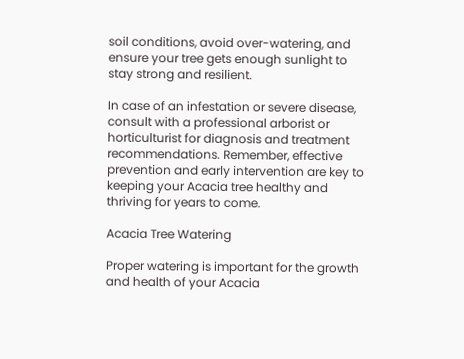soil conditions, avoid over-watering, and ensure your tree gets enough sunlight to stay strong and resilient.

In case of an infestation or severe disease, consult with a professional arborist or horticulturist for diagnosis and treatment recommendations. Remember, effective prevention and early intervention are key to keeping your Acacia tree healthy and thriving for years to come.

Acacia Tree Watering

Proper watering is important for the growth and health of your Acacia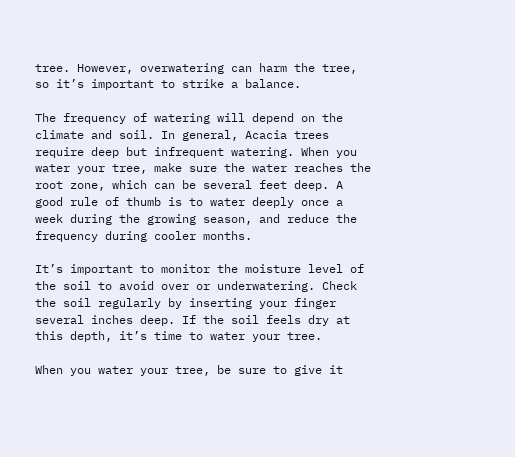tree. However, overwatering can harm the tree, so it’s important to strike a balance.

The frequency of watering will depend on the climate and soil. In general, Acacia trees require deep but infrequent watering. When you water your tree, make sure the water reaches the root zone, which can be several feet deep. A good rule of thumb is to water deeply once a week during the growing season, and reduce the frequency during cooler months.

It’s important to monitor the moisture level of the soil to avoid over or underwatering. Check the soil regularly by inserting your finger several inches deep. If the soil feels dry at this depth, it’s time to water your tree.

When you water your tree, be sure to give it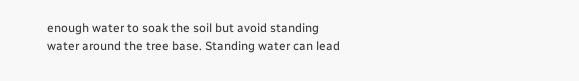enough water to soak the soil but avoid standing water around the tree base. Standing water can lead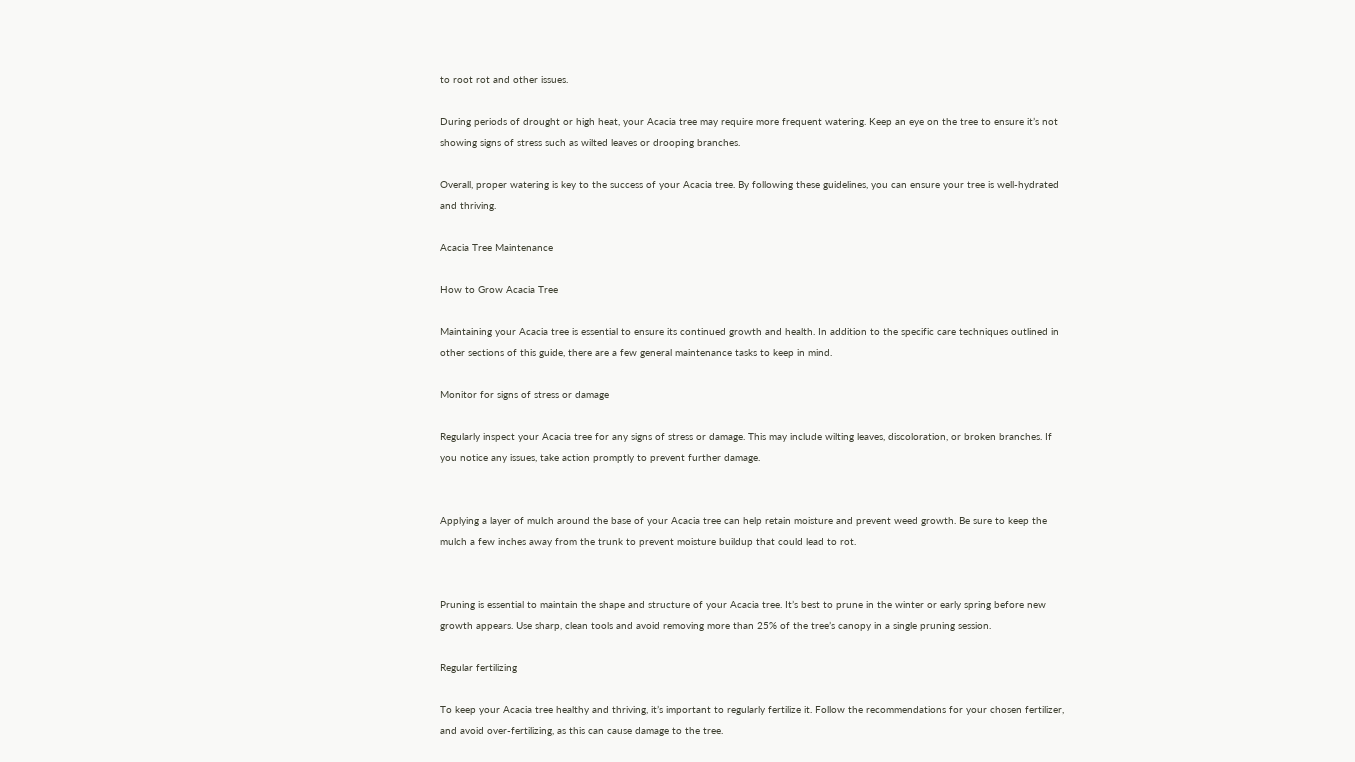to root rot and other issues.

During periods of drought or high heat, your Acacia tree may require more frequent watering. Keep an eye on the tree to ensure it’s not showing signs of stress such as wilted leaves or drooping branches.

Overall, proper watering is key to the success of your Acacia tree. By following these guidelines, you can ensure your tree is well-hydrated and thriving.

Acacia Tree Maintenance

How to Grow Acacia Tree

Maintaining your Acacia tree is essential to ensure its continued growth and health. In addition to the specific care techniques outlined in other sections of this guide, there are a few general maintenance tasks to keep in mind.

Monitor for signs of stress or damage

Regularly inspect your Acacia tree for any signs of stress or damage. This may include wilting leaves, discoloration, or broken branches. If you notice any issues, take action promptly to prevent further damage.


Applying a layer of mulch around the base of your Acacia tree can help retain moisture and prevent weed growth. Be sure to keep the mulch a few inches away from the trunk to prevent moisture buildup that could lead to rot.


Pruning is essential to maintain the shape and structure of your Acacia tree. It’s best to prune in the winter or early spring before new growth appears. Use sharp, clean tools and avoid removing more than 25% of the tree’s canopy in a single pruning session.

Regular fertilizing

To keep your Acacia tree healthy and thriving, it’s important to regularly fertilize it. Follow the recommendations for your chosen fertilizer, and avoid over-fertilizing, as this can cause damage to the tree.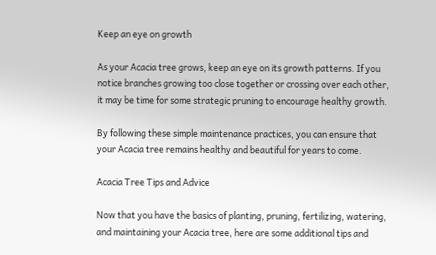Keep an eye on growth

As your Acacia tree grows, keep an eye on its growth patterns. If you notice branches growing too close together or crossing over each other, it may be time for some strategic pruning to encourage healthy growth.

By following these simple maintenance practices, you can ensure that your Acacia tree remains healthy and beautiful for years to come.

Acacia Tree Tips and Advice

Now that you have the basics of planting, pruning, fertilizing, watering, and maintaining your Acacia tree, here are some additional tips and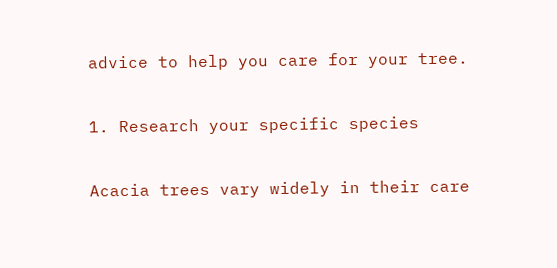advice to help you care for your tree.

1. Research your specific species

Acacia trees vary widely in their care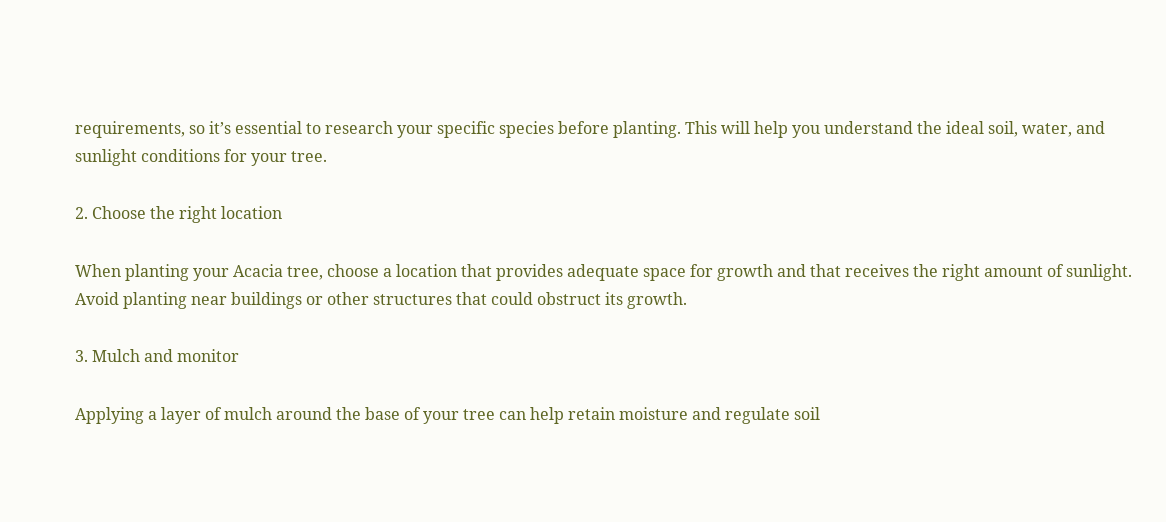requirements, so it’s essential to research your specific species before planting. This will help you understand the ideal soil, water, and sunlight conditions for your tree.

2. Choose the right location

When planting your Acacia tree, choose a location that provides adequate space for growth and that receives the right amount of sunlight. Avoid planting near buildings or other structures that could obstruct its growth.

3. Mulch and monitor

Applying a layer of mulch around the base of your tree can help retain moisture and regulate soil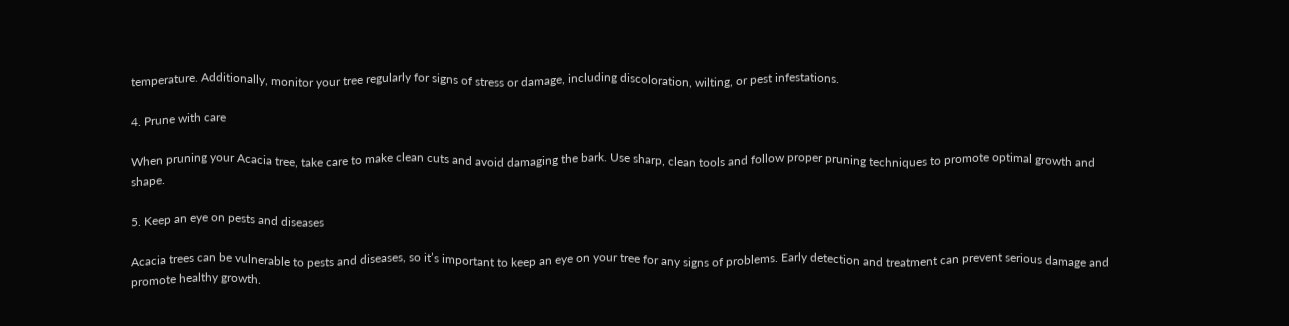temperature. Additionally, monitor your tree regularly for signs of stress or damage, including discoloration, wilting, or pest infestations.

4. Prune with care

When pruning your Acacia tree, take care to make clean cuts and avoid damaging the bark. Use sharp, clean tools and follow proper pruning techniques to promote optimal growth and shape.

5. Keep an eye on pests and diseases

Acacia trees can be vulnerable to pests and diseases, so it’s important to keep an eye on your tree for any signs of problems. Early detection and treatment can prevent serious damage and promote healthy growth.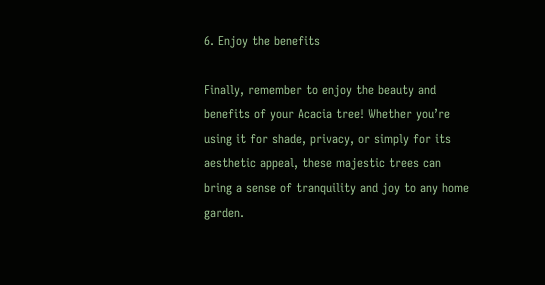6. Enjoy the benefits

Finally, remember to enjoy the beauty and benefits of your Acacia tree! Whether you’re using it for shade, privacy, or simply for its aesthetic appeal, these majestic trees can bring a sense of tranquility and joy to any home garden.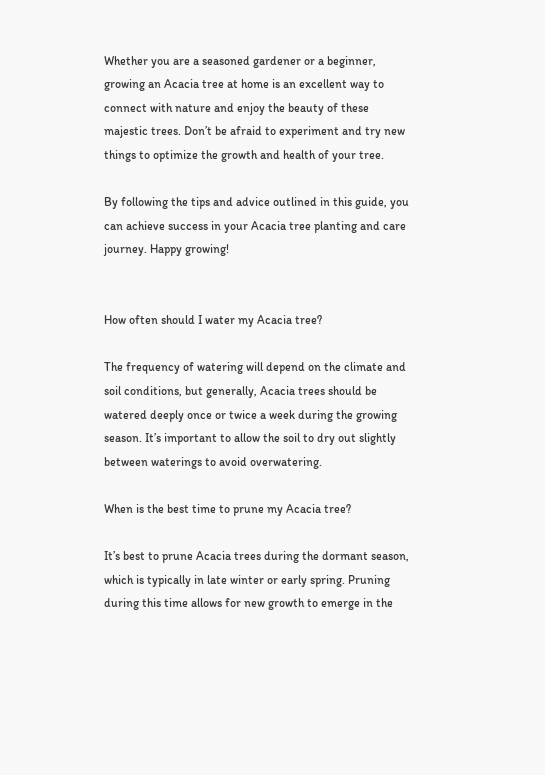Whether you are a seasoned gardener or a beginner, growing an Acacia tree at home is an excellent way to connect with nature and enjoy the beauty of these majestic trees. Don’t be afraid to experiment and try new things to optimize the growth and health of your tree.

By following the tips and advice outlined in this guide, you can achieve success in your Acacia tree planting and care journey. Happy growing!


How often should I water my Acacia tree?

The frequency of watering will depend on the climate and soil conditions, but generally, Acacia trees should be watered deeply once or twice a week during the growing season. It’s important to allow the soil to dry out slightly between waterings to avoid overwatering.

When is the best time to prune my Acacia tree?

It’s best to prune Acacia trees during the dormant season, which is typically in late winter or early spring. Pruning during this time allows for new growth to emerge in the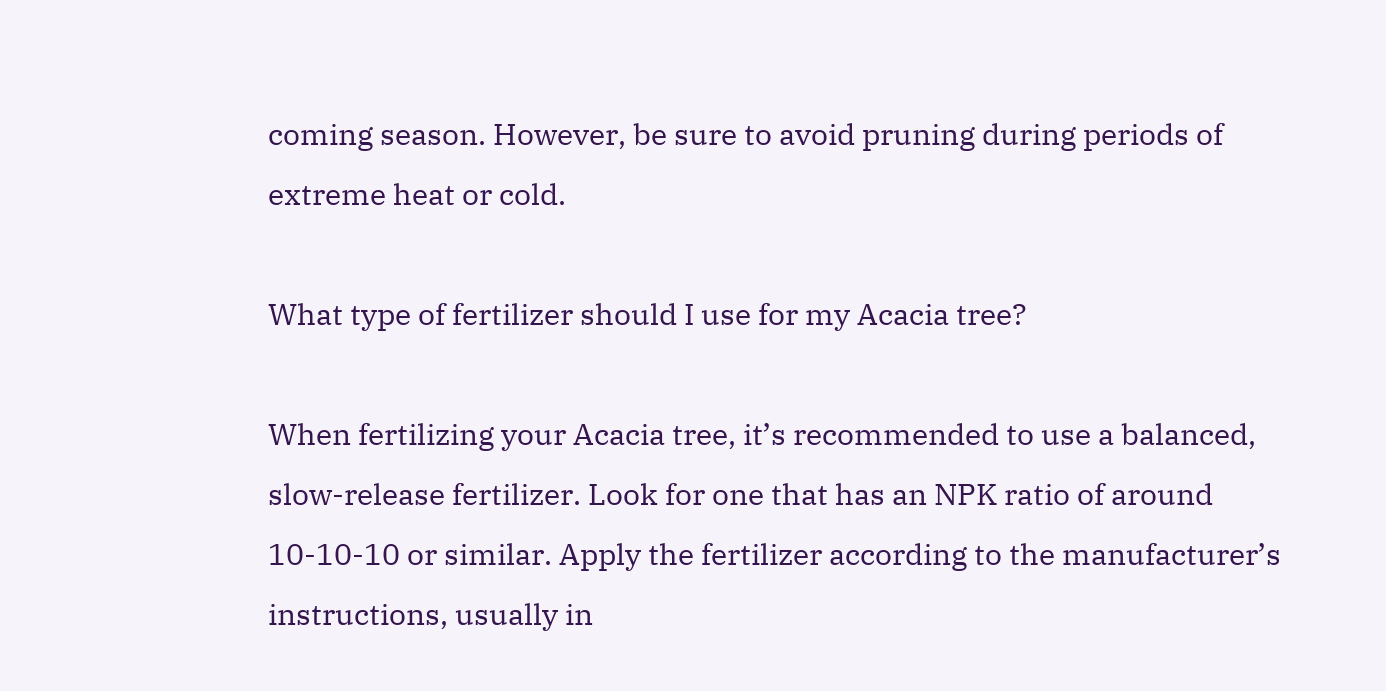coming season. However, be sure to avoid pruning during periods of extreme heat or cold.

What type of fertilizer should I use for my Acacia tree?

When fertilizing your Acacia tree, it’s recommended to use a balanced, slow-release fertilizer. Look for one that has an NPK ratio of around 10-10-10 or similar. Apply the fertilizer according to the manufacturer’s instructions, usually in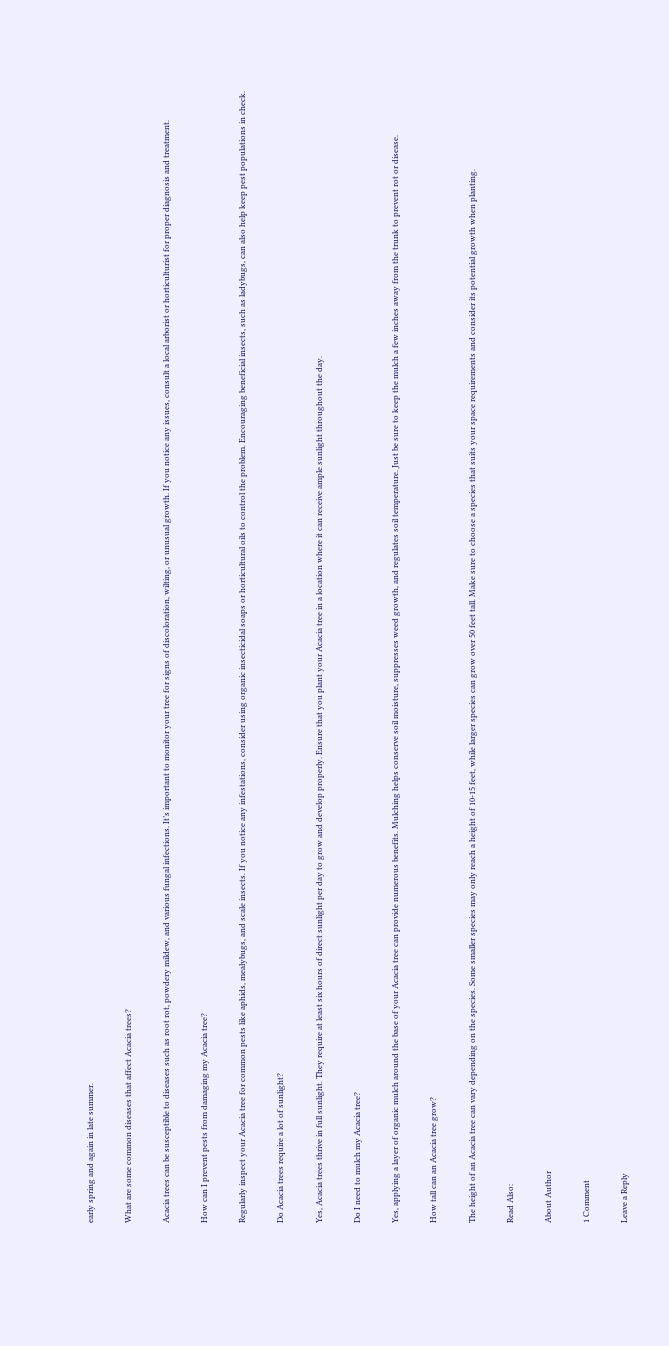early spring and again in late summer.

What are some common diseases that affect Acacia trees?

Acacia trees can be susceptible to diseases such as root rot, powdery mildew, and various fungal infections. It’s important to monitor your tree for signs of discoloration, wilting, or unusual growth. If you notice any issues, consult a local arborist or horticulturist for proper diagnosis and treatment.

How can I prevent pests from damaging my Acacia tree?

Regularly inspect your Acacia tree for common pests like aphids, mealybugs, and scale insects. If you notice any infestations, consider using organic insecticidal soaps or horticultural oils to control the problem. Encouraging beneficial insects, such as ladybugs, can also help keep pest populations in check.

Do Acacia trees require a lot of sunlight?

Yes, Acacia trees thrive in full sunlight. They require at least six hours of direct sunlight per day to grow and develop properly. Ensure that you plant your Acacia tree in a location where it can receive ample sunlight throughout the day.

Do I need to mulch my Acacia tree?

Yes, applying a layer of organic mulch around the base of your Acacia tree can provide numerous benefits. Mulching helps conserve soil moisture, suppresses weed growth, and regulates soil temperature. Just be sure to keep the mulch a few inches away from the trunk to prevent rot or disease.

How tall can an Acacia tree grow?

The height of an Acacia tree can vary depending on the species. Some smaller species may only reach a height of 10-15 feet, while larger species can grow over 50 feet tall. Make sure to choose a species that suits your space requirements and consider its potential growth when planting.

Read Also:

About Author

1 Comment

Leave a Reply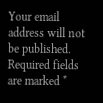Your email address will not be published. Required fields are marked *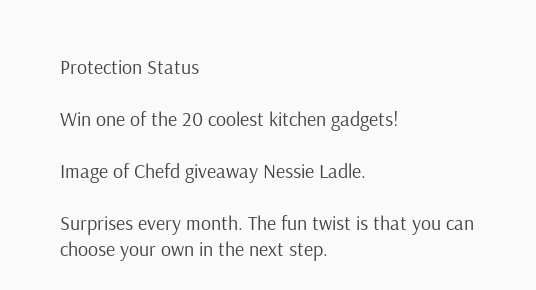Protection Status

Win one of the 20 coolest kitchen gadgets!

Image of Chefd giveaway Nessie Ladle.

Surprises every month. The fun twist is that you can choose your own in the next step.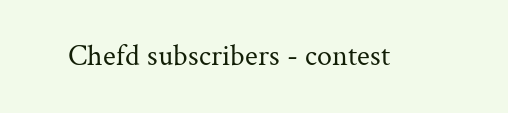Chefd subscribers - contest